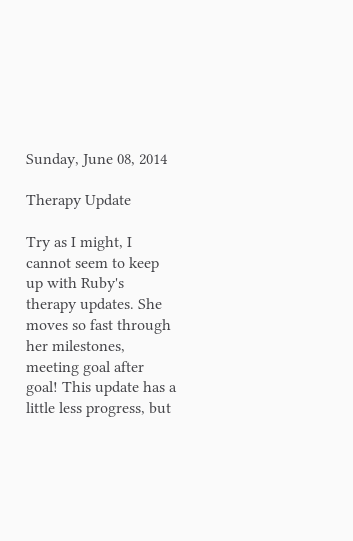Sunday, June 08, 2014

Therapy Update

Try as I might, I cannot seem to keep up with Ruby's therapy updates. She moves so fast through her milestones, meeting goal after goal! This update has a little less progress, but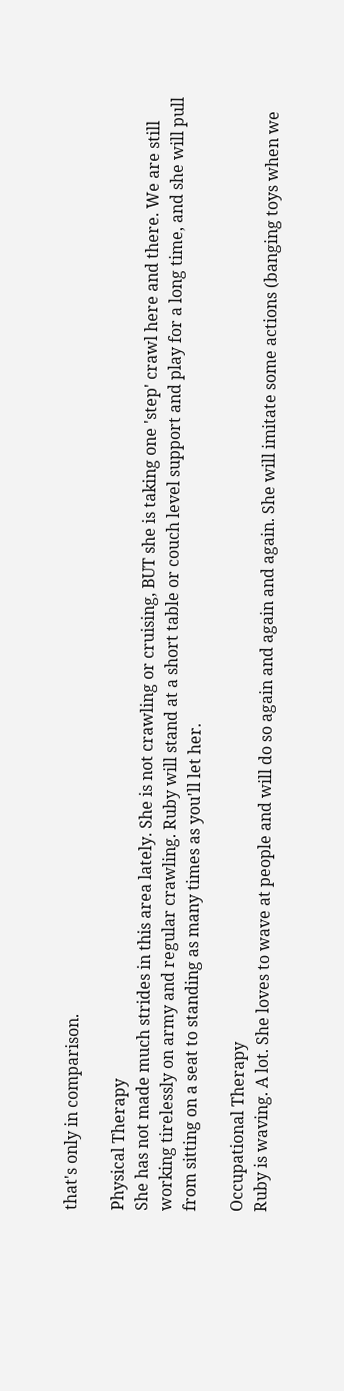that's only in comparison.

Physical Therapy
She has not made much strides in this area lately. She is not crawling or cruising, BUT she is taking one 'step' crawl here and there. We are still working tirelessly on army and regular crawling. Ruby will stand at a short table or couch level support and play for a long time, and she will pull from sitting on a seat to standing as many times as you'll let her.

Occupational Therapy
Ruby is waving. A lot. She loves to wave at people and will do so again and again and again. She will imitate some actions (banging toys when we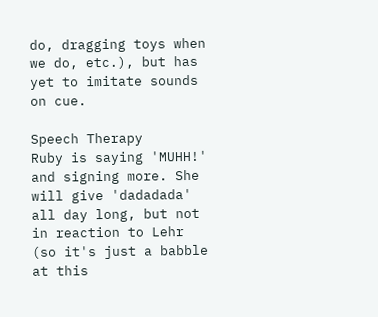do, dragging toys when we do, etc.), but has yet to imitate sounds on cue.

Speech Therapy
Ruby is saying 'MUHH!' and signing more. She will give 'dadadada' all day long, but not in reaction to Lehr (so it's just a babble at this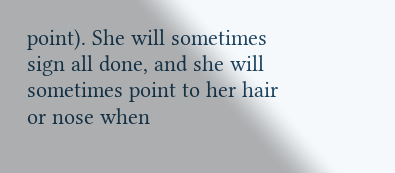point). She will sometimes sign all done, and she will sometimes point to her hair or nose when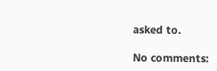asked to.

No comments: